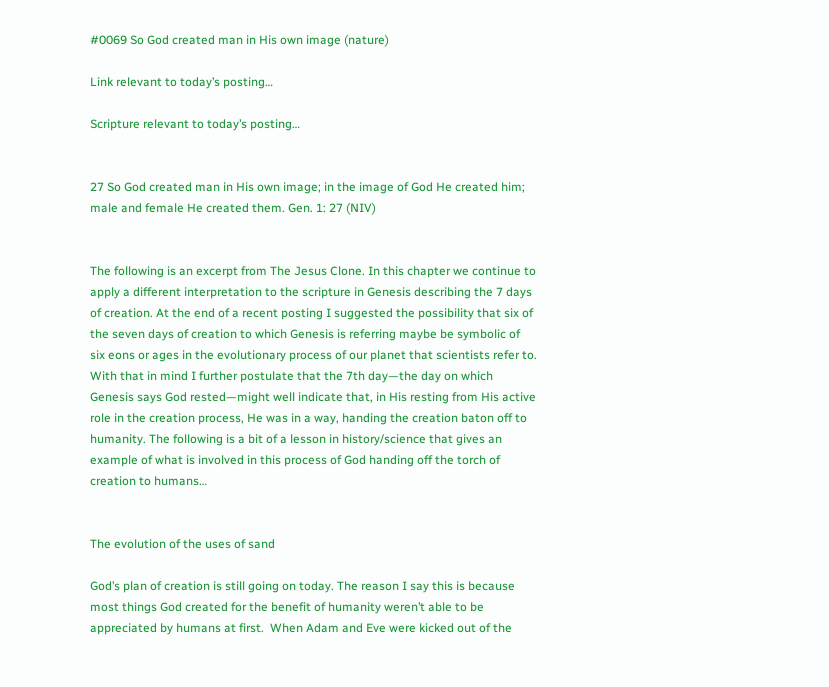#0069 So God created man in His own image (nature)

Link relevant to today’s posting…

Scripture relevant to today’s posting…


27 So God created man in His own image; in the image of God He created him; male and female He created them. Gen. 1: 27 (NIV)


The following is an excerpt from The Jesus Clone. In this chapter we continue to apply a different interpretation to the scripture in Genesis describing the 7 days of creation. At the end of a recent posting I suggested the possibility that six of the seven days of creation to which Genesis is referring maybe be symbolic of six eons or ages in the evolutionary process of our planet that scientists refer to. With that in mind I further postulate that the 7th day—the day on which Genesis says God rested—might well indicate that, in His resting from His active role in the creation process, He was in a way, handing the creation baton off to humanity. The following is a bit of a lesson in history/science that gives an example of what is involved in this process of God handing off the torch of creation to humans…


The evolution of the uses of sand

God’s plan of creation is still going on today. The reason I say this is because most things God created for the benefit of humanity weren’t able to be appreciated by humans at first.  When Adam and Eve were kicked out of the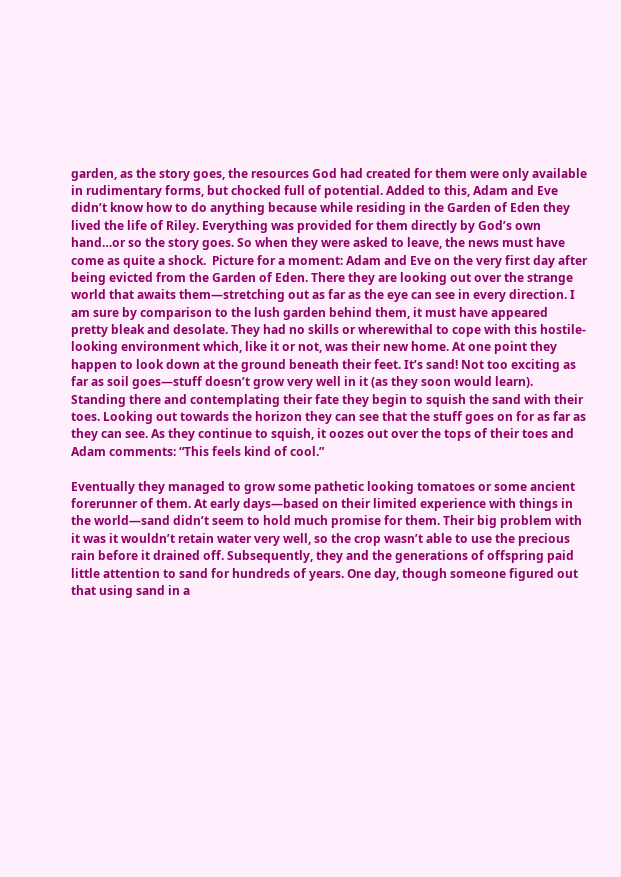garden, as the story goes, the resources God had created for them were only available in rudimentary forms, but chocked full of potential. Added to this, Adam and Eve didn’t know how to do anything because while residing in the Garden of Eden they lived the life of Riley. Everything was provided for them directly by God’s own hand…or so the story goes. So when they were asked to leave, the news must have come as quite a shock.  Picture for a moment: Adam and Eve on the very first day after being evicted from the Garden of Eden. There they are looking out over the strange world that awaits them—stretching out as far as the eye can see in every direction. I am sure by comparison to the lush garden behind them, it must have appeared pretty bleak and desolate. They had no skills or wherewithal to cope with this hostile-looking environment which, like it or not, was their new home. At one point they happen to look down at the ground beneath their feet. It’s sand! Not too exciting as far as soil goes—stuff doesn’t grow very well in it (as they soon would learn). Standing there and contemplating their fate they begin to squish the sand with their toes. Looking out towards the horizon they can see that the stuff goes on for as far as they can see. As they continue to squish, it oozes out over the tops of their toes and Adam comments: “This feels kind of cool.”

Eventually they managed to grow some pathetic looking tomatoes or some ancient forerunner of them. At early days—based on their limited experience with things in the world—sand didn’t seem to hold much promise for them. Their big problem with it was it wouldn’t retain water very well, so the crop wasn’t able to use the precious rain before it drained off. Subsequently, they and the generations of offspring paid little attention to sand for hundreds of years. One day, though someone figured out that using sand in a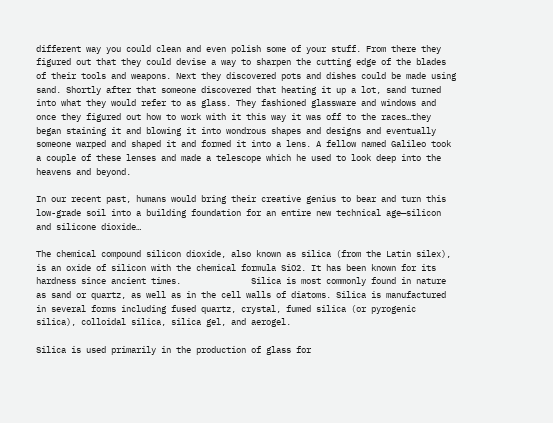different way you could clean and even polish some of your stuff. From there they figured out that they could devise a way to sharpen the cutting edge of the blades of their tools and weapons. Next they discovered pots and dishes could be made using sand. Shortly after that someone discovered that heating it up a lot, sand turned into what they would refer to as glass. They fashioned glassware and windows and once they figured out how to work with it this way it was off to the races…they began staining it and blowing it into wondrous shapes and designs and eventually someone warped and shaped it and formed it into a lens. A fellow named Galileo took a couple of these lenses and made a telescope which he used to look deep into the heavens and beyond.

In our recent past, humans would bring their creative genius to bear and turn this low-grade soil into a building foundation for an entire new technical age—silicon and silicone dioxide…

The chemical compound silicon dioxide, also known as silica (from the Latin silex), is an oxide of silicon with the chemical formula SiO2. It has been known for its hardness since ancient times.              Silica is most commonly found in nature as sand or quartz, as well as in the cell walls of diatoms. Silica is manufactured in several forms including fused quartz, crystal, fumed silica (or pyrogenic silica), colloidal silica, silica gel, and aerogel.

Silica is used primarily in the production of glass for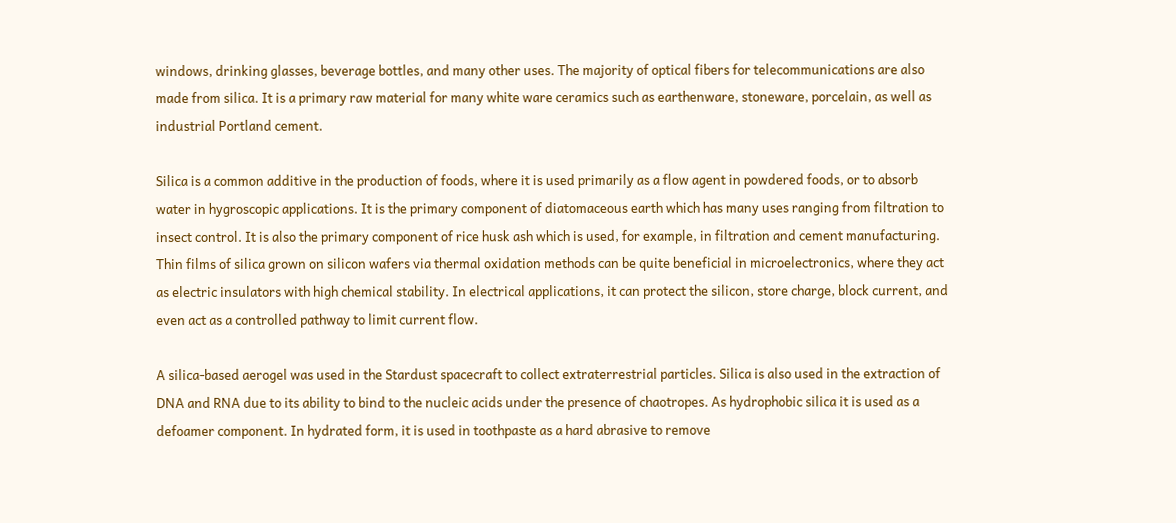windows, drinking glasses, beverage bottles, and many other uses. The majority of optical fibers for telecommunications are also made from silica. It is a primary raw material for many white ware ceramics such as earthenware, stoneware, porcelain, as well as industrial Portland cement.

Silica is a common additive in the production of foods, where it is used primarily as a flow agent in powdered foods, or to absorb water in hygroscopic applications. It is the primary component of diatomaceous earth which has many uses ranging from filtration to insect control. It is also the primary component of rice husk ash which is used, for example, in filtration and cement manufacturing. Thin films of silica grown on silicon wafers via thermal oxidation methods can be quite beneficial in microelectronics, where they act as electric insulators with high chemical stability. In electrical applications, it can protect the silicon, store charge, block current, and even act as a controlled pathway to limit current flow.

A silica-based aerogel was used in the Stardust spacecraft to collect extraterrestrial particles. Silica is also used in the extraction of DNA and RNA due to its ability to bind to the nucleic acids under the presence of chaotropes. As hydrophobic silica it is used as a defoamer component. In hydrated form, it is used in toothpaste as a hard abrasive to remove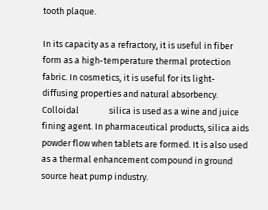tooth plaque.

In its capacity as a refractory, it is useful in fiber form as a high-temperature thermal protection fabric. In cosmetics, it is useful for its light-diffusing properties and natural absorbency. Colloidal               silica is used as a wine and juice fining agent. In pharmaceutical products, silica aids powder flow when tablets are formed. It is also used as a thermal enhancement compound in ground source heat pump industry.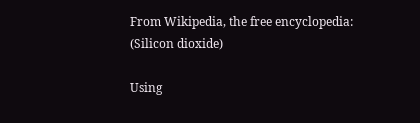From Wikipedia, the free encyclopedia: (Silicon dioxide)

Using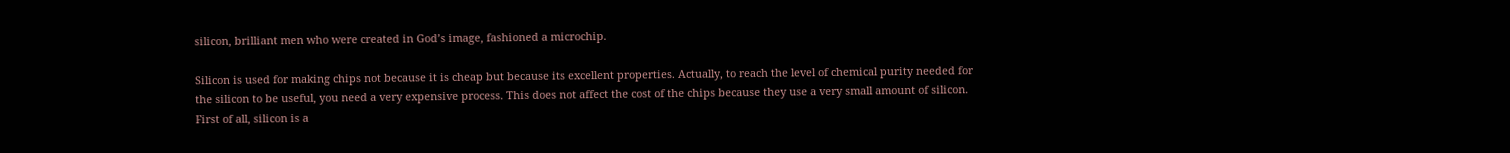silicon, brilliant men who were created in God’s image, fashioned a microchip.

Silicon is used for making chips not because it is cheap but because its excellent properties. Actually, to reach the level of chemical purity needed for the silicon to be useful, you need a very expensive process. This does not affect the cost of the chips because they use a very small amount of silicon. First of all, silicon is a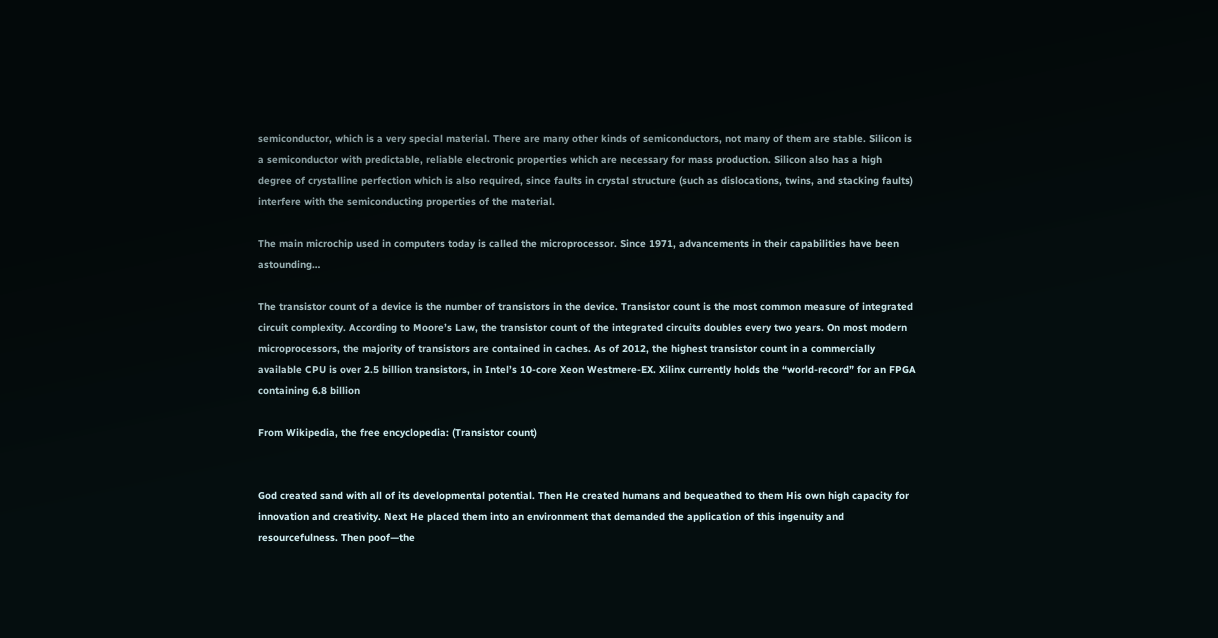semiconductor, which is a very special material. There are many other kinds of semiconductors, not many of them are stable. Silicon is a semiconductor with predictable, reliable electronic properties which are necessary for mass production. Silicon also has a high degree of crystalline perfection which is also required, since faults in crystal structure (such as dislocations, twins, and stacking faults) interfere with the semiconducting properties of the material.

The main microchip used in computers today is called the microprocessor. Since 1971, advancements in their capabilities have been astounding…

The transistor count of a device is the number of transistors in the device. Transistor count is the most common measure of integrated circuit complexity. According to Moore’s Law, the transistor count of the integrated circuits doubles every two years. On most modern microprocessors, the majority of transistors are contained in caches. As of 2012, the highest transistor count in a commercially available CPU is over 2.5 billion transistors, in Intel’s 10-core Xeon Westmere-EX. Xilinx currently holds the “world-record” for an FPGA containing 6.8 billion

From Wikipedia, the free encyclopedia: (Transistor count)


God created sand with all of its developmental potential. Then He created humans and bequeathed to them His own high capacity for innovation and creativity. Next He placed them into an environment that demanded the application of this ingenuity and resourcefulness. Then poof—the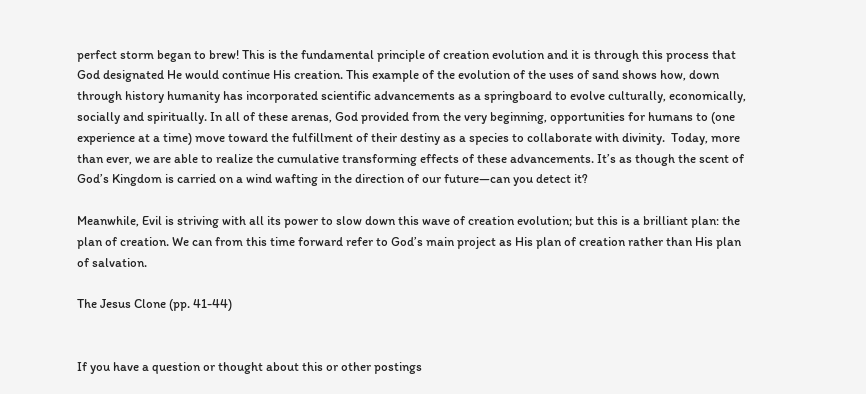perfect storm began to brew! This is the fundamental principle of creation evolution and it is through this process that God designated He would continue His creation. This example of the evolution of the uses of sand shows how, down through history humanity has incorporated scientific advancements as a springboard to evolve culturally, economically, socially and spiritually. In all of these arenas, God provided from the very beginning, opportunities for humans to (one experience at a time) move toward the fulfillment of their destiny as a species to collaborate with divinity.  Today, more than ever, we are able to realize the cumulative transforming effects of these advancements. It’s as though the scent of God’s Kingdom is carried on a wind wafting in the direction of our future—can you detect it?

Meanwhile, Evil is striving with all its power to slow down this wave of creation evolution; but this is a brilliant plan: the plan of creation. We can from this time forward refer to God’s main project as His plan of creation rather than His plan of salvation.

The Jesus Clone (pp. 41-44)


If you have a question or thought about this or other postings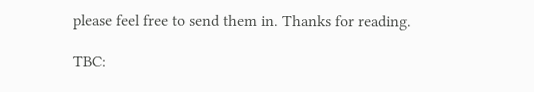please feel free to send them in. Thanks for reading.

TBC: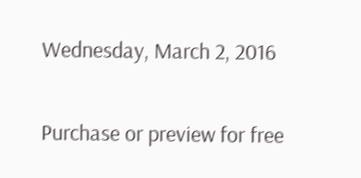Wednesday, March 2, 2016

Purchase or preview for free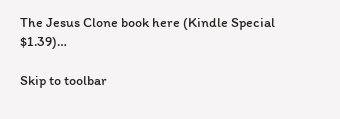The Jesus Clone book here (Kindle Special $1.39)…

Skip to toolbar